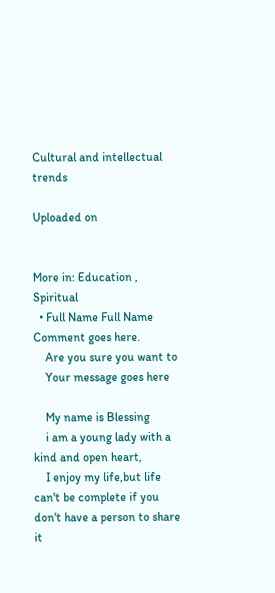Cultural and intellectual trends

Uploaded on


More in: Education , Spiritual
  • Full Name Full Name Comment goes here.
    Are you sure you want to
    Your message goes here

    My name is Blessing
    i am a young lady with a kind and open heart,
    I enjoy my life,but life can't be complete if you don't have a person to share it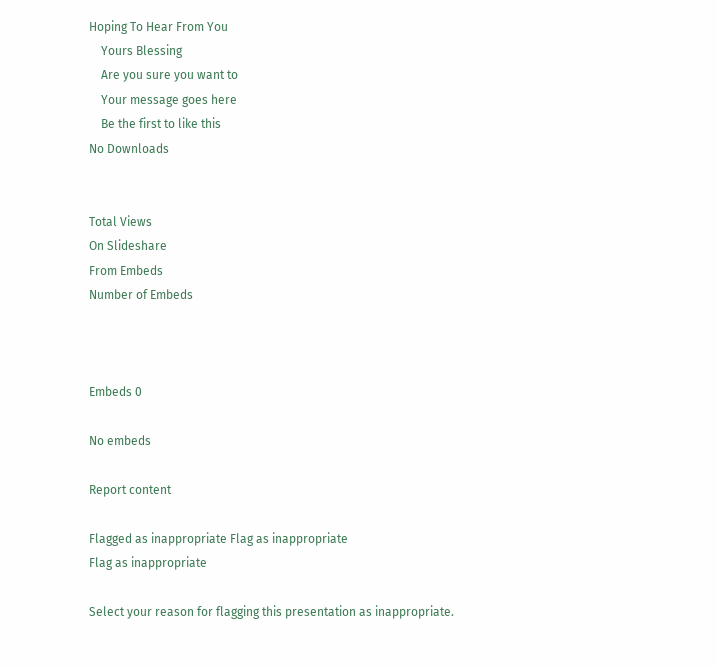Hoping To Hear From You
    Yours Blessing
    Are you sure you want to
    Your message goes here
    Be the first to like this
No Downloads


Total Views
On Slideshare
From Embeds
Number of Embeds



Embeds 0

No embeds

Report content

Flagged as inappropriate Flag as inappropriate
Flag as inappropriate

Select your reason for flagging this presentation as inappropriate.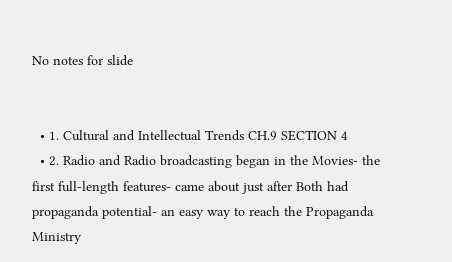No notes for slide


  • 1. Cultural and Intellectual Trends CH.9 SECTION 4
  • 2. Radio and Radio broadcasting began in the Movies- the first full-length features- came about just after Both had propaganda potential- an easy way to reach the Propaganda Ministry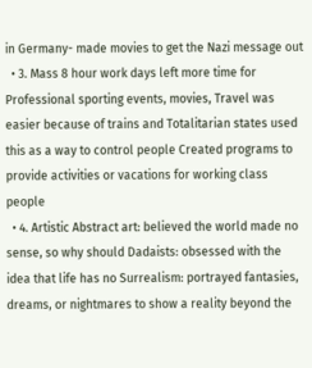in Germany- made movies to get the Nazi message out
  • 3. Mass 8 hour work days left more time for Professional sporting events, movies, Travel was easier because of trains and Totalitarian states used this as a way to control people Created programs to provide activities or vacations for working class people
  • 4. Artistic Abstract art: believed the world made no sense, so why should Dadaists: obsessed with the idea that life has no Surrealism: portrayed fantasies, dreams, or nightmares to show a reality beyond the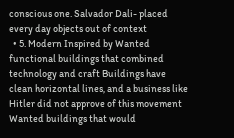conscious one. Salvador Dali- placed every day objects out of context
  • 5. Modern Inspired by Wanted functional buildings that combined technology and craft Buildings have clean horizontal lines, and a business like Hitler did not approve of this movement Wanted buildings that would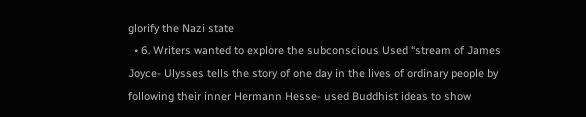glorify the Nazi state
  • 6. Writers wanted to explore the subconscious Used “stream of James Joyce- Ulysses tells the story of one day in the lives of ordinary people by following their inner Hermann Hesse- used Buddhist ideas to show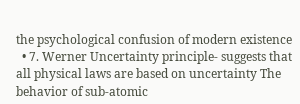the psychological confusion of modern existence
  • 7. Werner Uncertainty principle- suggests that all physical laws are based on uncertainty The behavior of sub-atomic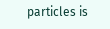particles is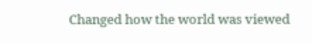Changed how the world was viewed